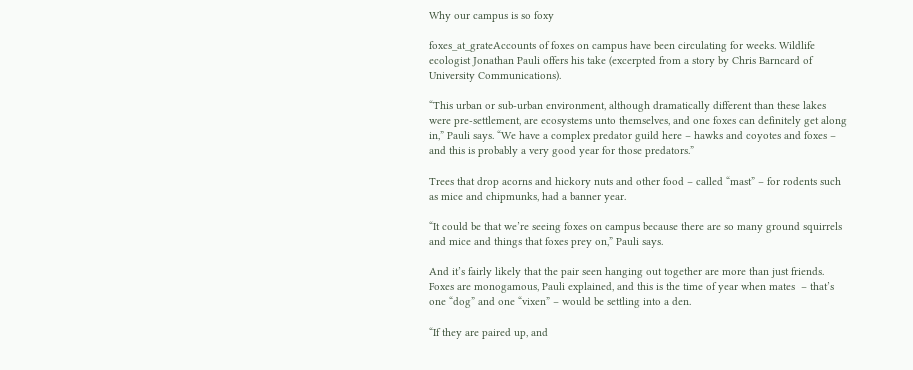Why our campus is so foxy

foxes_at_grateAccounts of foxes on campus have been circulating for weeks. Wildlife ecologist Jonathan Pauli offers his take (excerpted from a story by Chris Barncard of University Communications).

“This urban or sub-urban environment, although dramatically different than these lakes were pre-settlement, are ecosystems unto themselves, and one foxes can definitely get along in,” Pauli says. “We have a complex predator guild here – hawks and coyotes and foxes – and this is probably a very good year for those predators.”

Trees that drop acorns and hickory nuts and other food – called “mast” – for rodents such as mice and chipmunks, had a banner year.

“It could be that we’re seeing foxes on campus because there are so many ground squirrels and mice and things that foxes prey on,” Pauli says.

And it’s fairly likely that the pair seen hanging out together are more than just friends. Foxes are monogamous, Pauli explained, and this is the time of year when mates  – that’s one “dog” and one “vixen” – would be settling into a den.

“If they are paired up, and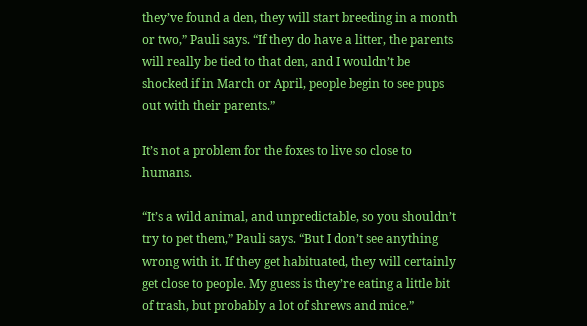they’ve found a den, they will start breeding in a month or two,” Pauli says. “If they do have a litter, the parents will really be tied to that den, and I wouldn’t be shocked if in March or April, people begin to see pups out with their parents.”

It’s not a problem for the foxes to live so close to humans.

“It’s a wild animal, and unpredictable, so you shouldn’t try to pet them,” Pauli says. “But I don’t see anything wrong with it. If they get habituated, they will certainly get close to people. My guess is they’re eating a little bit of trash, but probably a lot of shrews and mice.”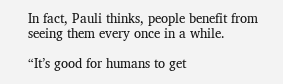In fact, Pauli thinks, people benefit from seeing them every once in a while.

“It’s good for humans to get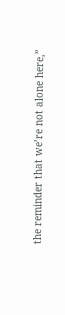the reminder that we’re not alone here,”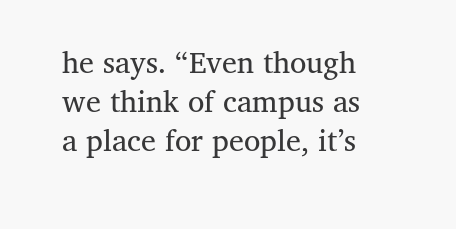he says. “Even though we think of campus as a place for people, it’s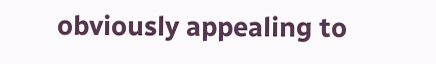obviously appealing to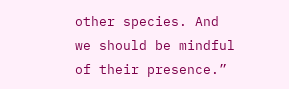other species. And we should be mindful of their presence.”